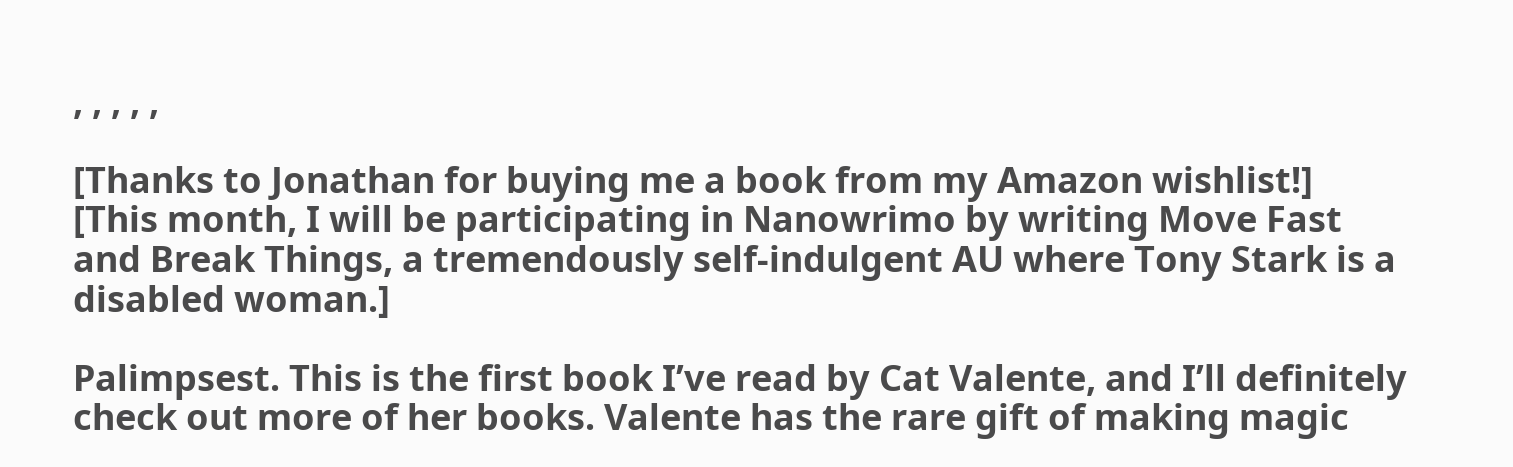, , , , ,

[Thanks to Jonathan for buying me a book from my Amazon wishlist!]
[This month, I will be participating in Nanowrimo by writing Move Fast and Break Things, a tremendously self-indulgent AU where Tony Stark is a disabled woman.]

Palimpsest. This is the first book I’ve read by Cat Valente, and I’ll definitely check out more of her books. Valente has the rare gift of making magic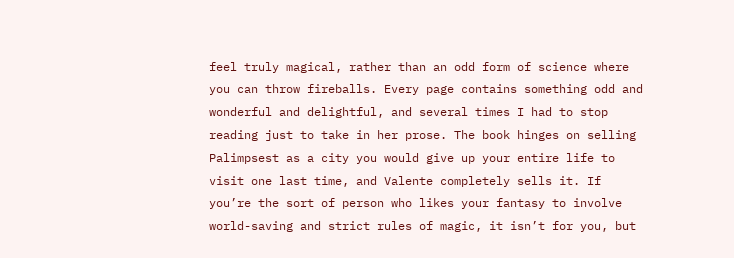feel truly magical, rather than an odd form of science where you can throw fireballs. Every page contains something odd and wonderful and delightful, and several times I had to stop reading just to take in her prose. The book hinges on selling Palimpsest as a city you would give up your entire life to visit one last time, and Valente completely sells it. If you’re the sort of person who likes your fantasy to involve world-saving and strict rules of magic, it isn’t for you, but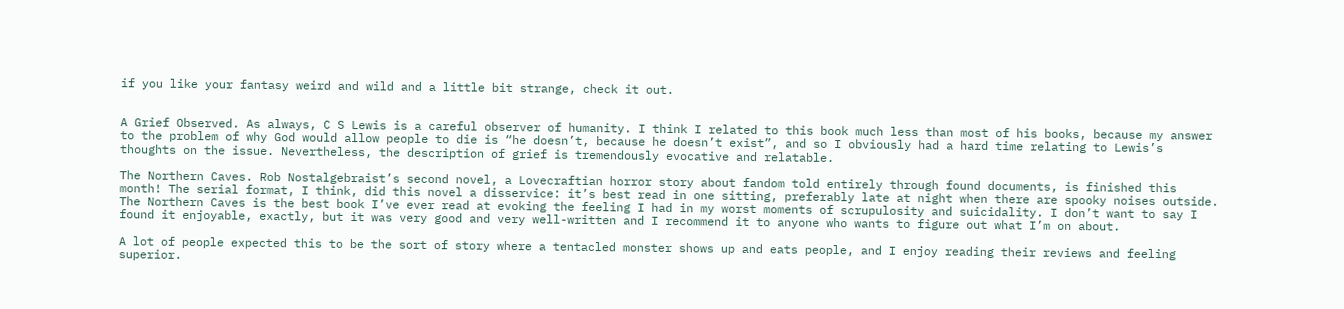if you like your fantasy weird and wild and a little bit strange, check it out.


A Grief Observed. As always, C S Lewis is a careful observer of humanity. I think I related to this book much less than most of his books, because my answer to the problem of why God would allow people to die is “he doesn’t, because he doesn’t exist”, and so I obviously had a hard time relating to Lewis’s thoughts on the issue. Nevertheless, the description of grief is tremendously evocative and relatable.

The Northern Caves. Rob Nostalgebraist’s second novel, a Lovecraftian horror story about fandom told entirely through found documents, is finished this month! The serial format, I think, did this novel a disservice: it’s best read in one sitting, preferably late at night when there are spooky noises outside. The Northern Caves is the best book I’ve ever read at evoking the feeling I had in my worst moments of scrupulosity and suicidality. I don’t want to say I found it enjoyable, exactly, but it was very good and very well-written and I recommend it to anyone who wants to figure out what I’m on about.

A lot of people expected this to be the sort of story where a tentacled monster shows up and eats people, and I enjoy reading their reviews and feeling superior.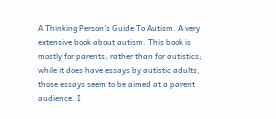A Thinking Person’s Guide To Autism. A very extensive book about autism. This book is mostly for parents, rather than for autistics; while it does have essays by autistic adults, those essays seem to be aimed at a parent audience. I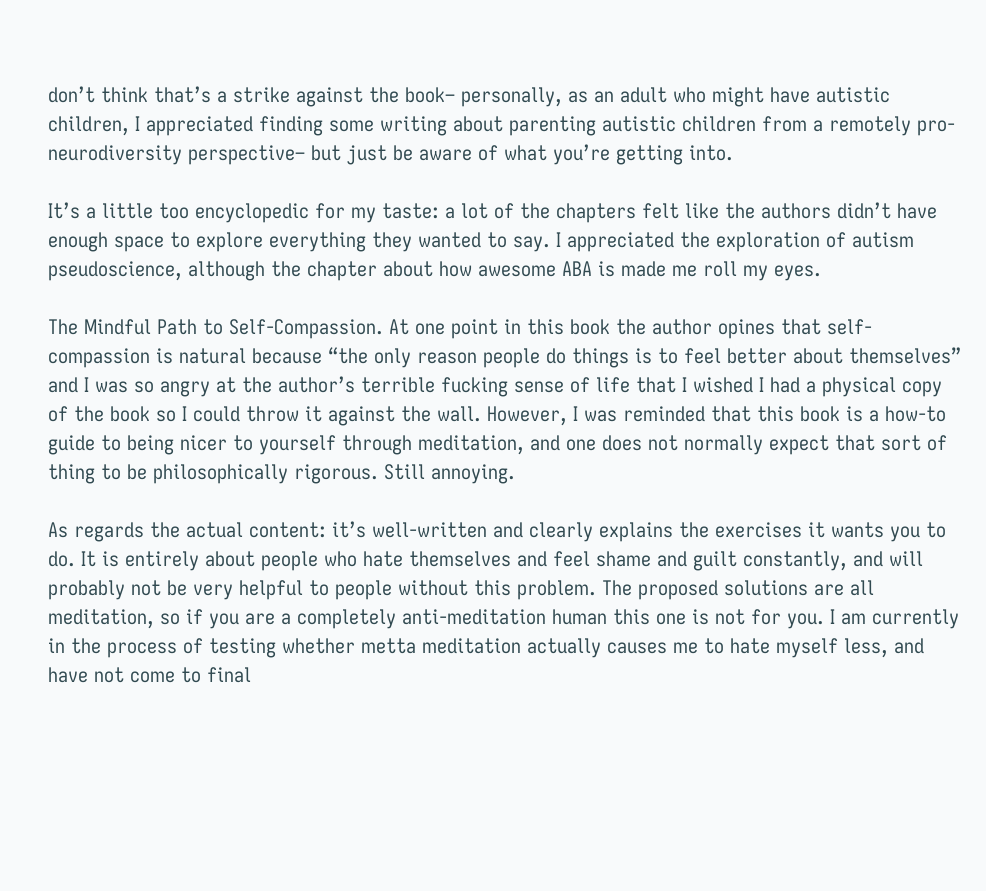don’t think that’s a strike against the book– personally, as an adult who might have autistic children, I appreciated finding some writing about parenting autistic children from a remotely pro-neurodiversity perspective– but just be aware of what you’re getting into.

It’s a little too encyclopedic for my taste: a lot of the chapters felt like the authors didn’t have enough space to explore everything they wanted to say. I appreciated the exploration of autism pseudoscience, although the chapter about how awesome ABA is made me roll my eyes.

The Mindful Path to Self-Compassion. At one point in this book the author opines that self-compassion is natural because “the only reason people do things is to feel better about themselves” and I was so angry at the author’s terrible fucking sense of life that I wished I had a physical copy of the book so I could throw it against the wall. However, I was reminded that this book is a how-to guide to being nicer to yourself through meditation, and one does not normally expect that sort of thing to be philosophically rigorous. Still annoying.

As regards the actual content: it’s well-written and clearly explains the exercises it wants you to do. It is entirely about people who hate themselves and feel shame and guilt constantly, and will probably not be very helpful to people without this problem. The proposed solutions are all meditation, so if you are a completely anti-meditation human this one is not for you. I am currently in the process of testing whether metta meditation actually causes me to hate myself less, and have not come to final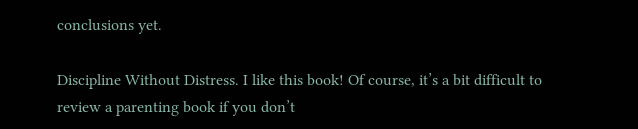conclusions yet.

Discipline Without Distress. I like this book! Of course, it’s a bit difficult to review a parenting book if you don’t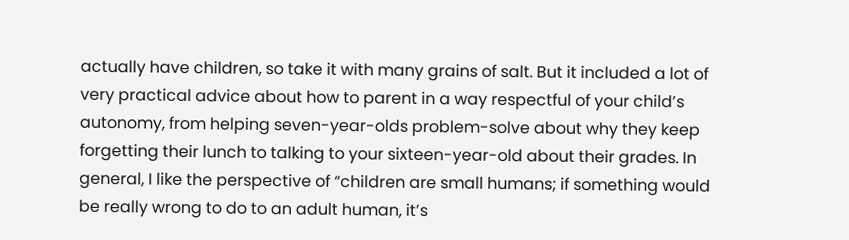actually have children, so take it with many grains of salt. But it included a lot of very practical advice about how to parent in a way respectful of your child’s autonomy, from helping seven-year-olds problem-solve about why they keep forgetting their lunch to talking to your sixteen-year-old about their grades. In general, I like the perspective of “children are small humans; if something would be really wrong to do to an adult human, it’s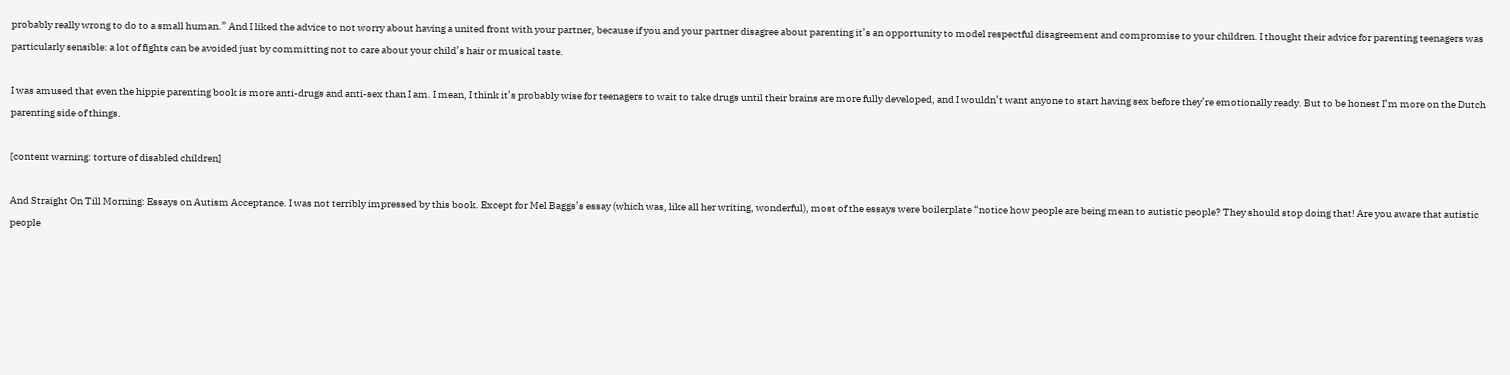probably really wrong to do to a small human.” And I liked the advice to not worry about having a united front with your partner, because if you and your partner disagree about parenting it’s an opportunity to model respectful disagreement and compromise to your children. I thought their advice for parenting teenagers was particularly sensible: a lot of fights can be avoided just by committing not to care about your child’s hair or musical taste.

I was amused that even the hippie parenting book is more anti-drugs and anti-sex than I am. I mean, I think it’s probably wise for teenagers to wait to take drugs until their brains are more fully developed, and I wouldn’t want anyone to start having sex before they’re emotionally ready. But to be honest I’m more on the Dutch parenting side of things.

[content warning: torture of disabled children]

And Straight On Till Morning: Essays on Autism Acceptance. I was not terribly impressed by this book. Except for Mel Baggs’s essay (which was, like all her writing, wonderful), most of the essays were boilerplate “notice how people are being mean to autistic people? They should stop doing that! Are you aware that autistic people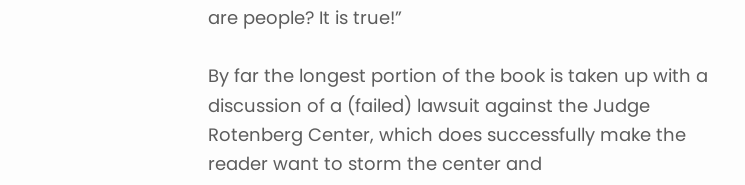are people? It is true!”

By far the longest portion of the book is taken up with a discussion of a (failed) lawsuit against the Judge Rotenberg Center, which does successfully make the reader want to storm the center and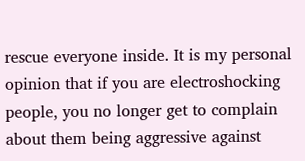rescue everyone inside. It is my personal opinion that if you are electroshocking people, you no longer get to complain about them being aggressive against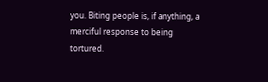you. Biting people is, if anything, a merciful response to being tortured.